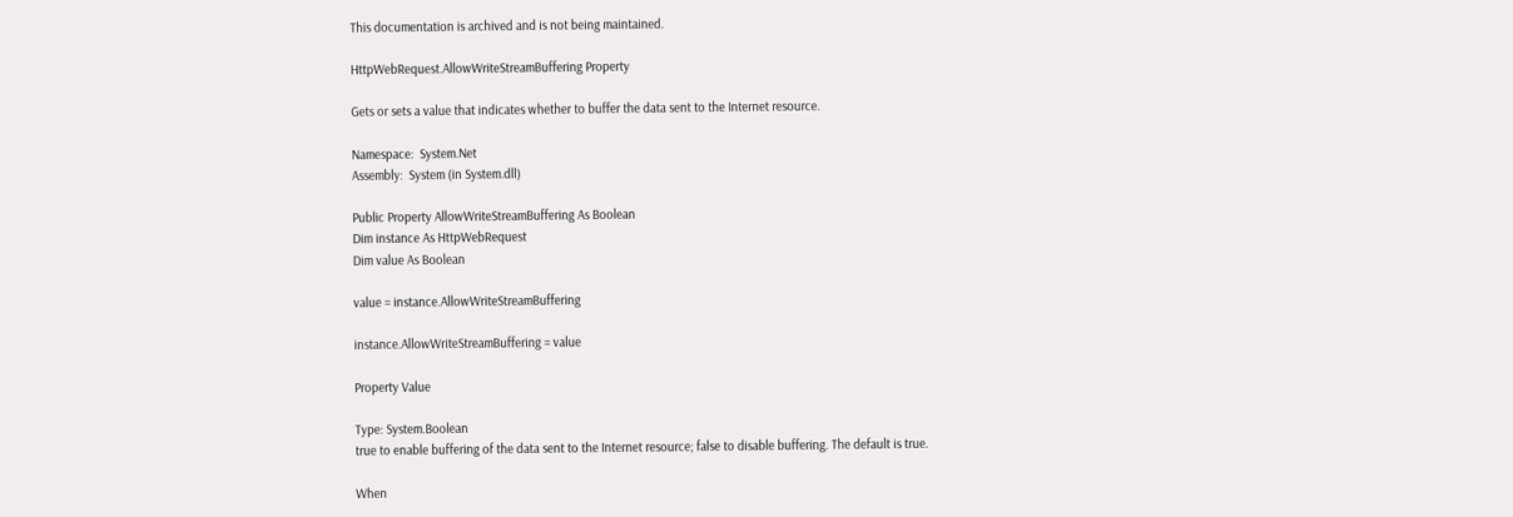This documentation is archived and is not being maintained.

HttpWebRequest.AllowWriteStreamBuffering Property

Gets or sets a value that indicates whether to buffer the data sent to the Internet resource.

Namespace:  System.Net
Assembly:  System (in System.dll)

Public Property AllowWriteStreamBuffering As Boolean
Dim instance As HttpWebRequest
Dim value As Boolean

value = instance.AllowWriteStreamBuffering

instance.AllowWriteStreamBuffering = value

Property Value

Type: System.Boolean
true to enable buffering of the data sent to the Internet resource; false to disable buffering. The default is true.

When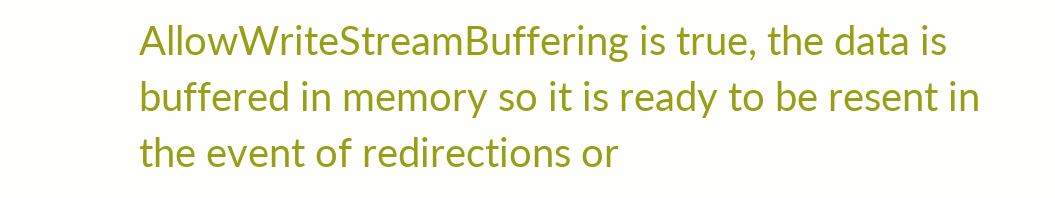AllowWriteStreamBuffering is true, the data is buffered in memory so it is ready to be resent in the event of redirections or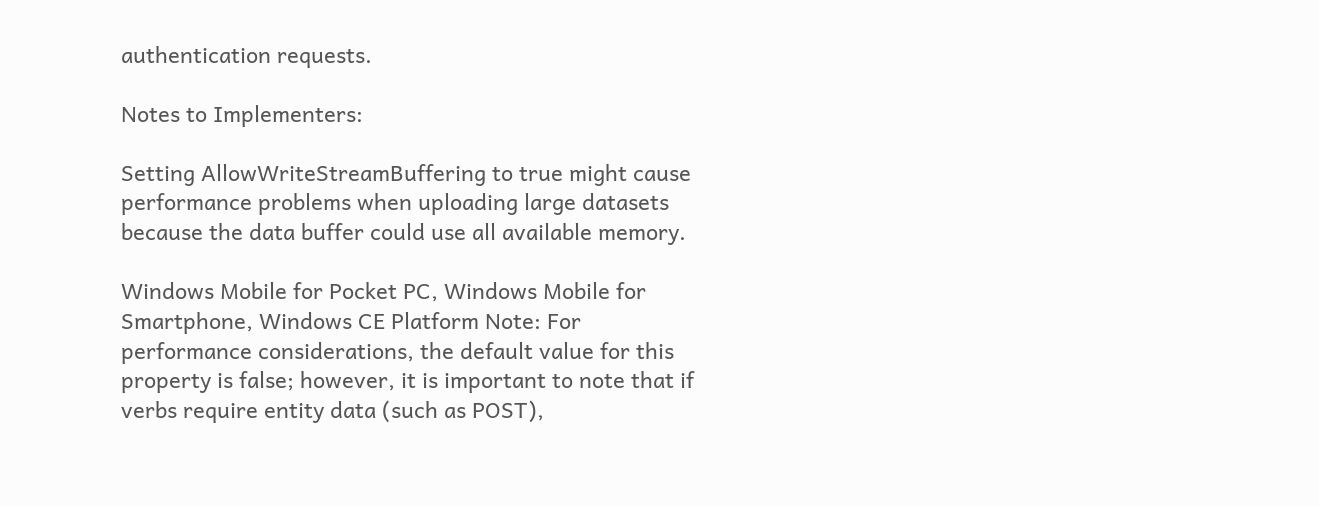authentication requests.

Notes to Implementers:

Setting AllowWriteStreamBuffering to true might cause performance problems when uploading large datasets because the data buffer could use all available memory.

Windows Mobile for Pocket PC, Windows Mobile for Smartphone, Windows CE Platform Note: For performance considerations, the default value for this property is false; however, it is important to note that if verbs require entity data (such as POST),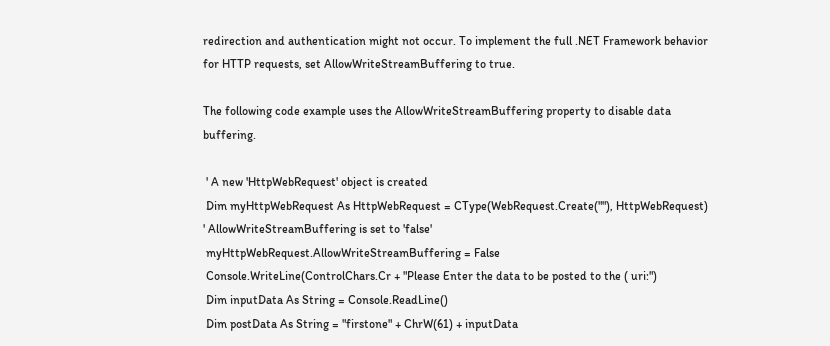redirection and authentication might not occur. To implement the full .NET Framework behavior for HTTP requests, set AllowWriteStreamBuffering to true.

The following code example uses the AllowWriteStreamBuffering property to disable data buffering.

 ' A new 'HttpWebRequest' object is created
 Dim myHttpWebRequest As HttpWebRequest = CType(WebRequest.Create(""), HttpWebRequest)
' AllowWriteStreamBuffering is set to 'false'
 myHttpWebRequest.AllowWriteStreamBuffering = False
 Console.WriteLine(ControlChars.Cr + "Please Enter the data to be posted to the ( uri:")
 Dim inputData As String = Console.ReadLine()
 Dim postData As String = "firstone" + ChrW(61) + inputData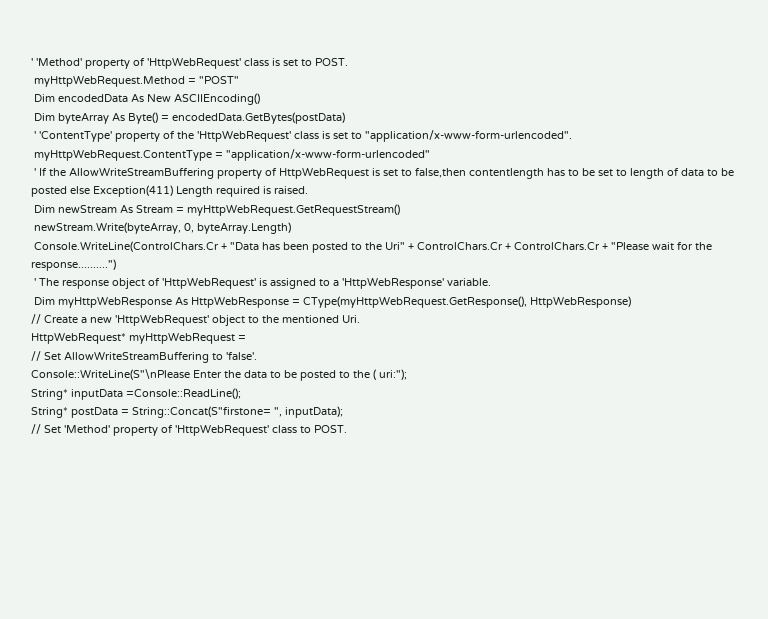' 'Method' property of 'HttpWebRequest' class is set to POST.
 myHttpWebRequest.Method = "POST"
 Dim encodedData As New ASCIIEncoding()
 Dim byteArray As Byte() = encodedData.GetBytes(postData)
 ' 'ContentType' property of the 'HttpWebRequest' class is set to "application/x-www-form-urlencoded".
 myHttpWebRequest.ContentType = "application/x-www-form-urlencoded"
 ' If the AllowWriteStreamBuffering property of HttpWebRequest is set to false,then contentlength has to be set to length of data to be posted else Exception(411) Length required is raised.
 Dim newStream As Stream = myHttpWebRequest.GetRequestStream()
 newStream.Write(byteArray, 0, byteArray.Length)
 Console.WriteLine(ControlChars.Cr + "Data has been posted to the Uri" + ControlChars.Cr + ControlChars.Cr + "Please wait for the response..........")
 ' The response object of 'HttpWebRequest' is assigned to a 'HttpWebResponse' variable.
 Dim myHttpWebResponse As HttpWebResponse = CType(myHttpWebRequest.GetResponse(), HttpWebResponse)
// Create a new 'HttpWebRequest' object to the mentioned Uri.
HttpWebRequest* myHttpWebRequest =
// Set AllowWriteStreamBuffering to 'false'.
Console::WriteLine(S"\nPlease Enter the data to be posted to the ( uri:");
String* inputData =Console::ReadLine();
String* postData = String::Concat(S"firstone= ", inputData);
// Set 'Method' property of 'HttpWebRequest' class to POST.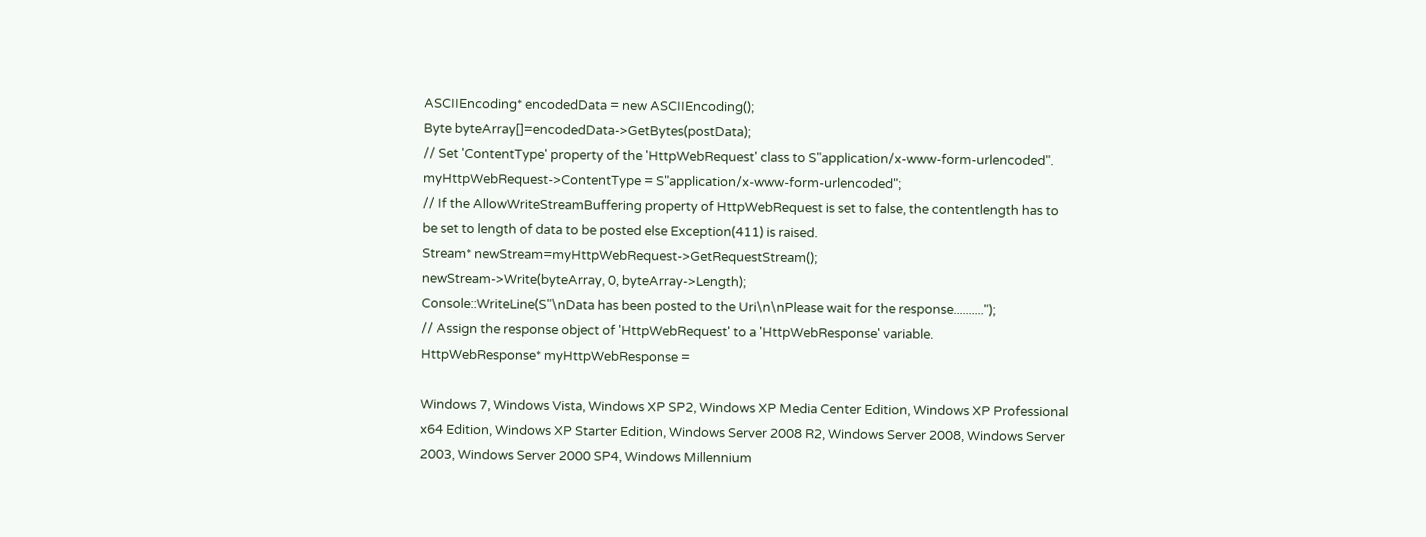ASCIIEncoding* encodedData = new ASCIIEncoding();
Byte byteArray[]=encodedData->GetBytes(postData);
// Set 'ContentType' property of the 'HttpWebRequest' class to S"application/x-www-form-urlencoded".
myHttpWebRequest->ContentType = S"application/x-www-form-urlencoded";
// If the AllowWriteStreamBuffering property of HttpWebRequest is set to false, the contentlength has to be set to length of data to be posted else Exception(411) is raised.
Stream* newStream=myHttpWebRequest->GetRequestStream();
newStream->Write(byteArray, 0, byteArray->Length);
Console::WriteLine(S"\nData has been posted to the Uri\n\nPlease wait for the response..........");
// Assign the response object of 'HttpWebRequest' to a 'HttpWebResponse' variable.
HttpWebResponse* myHttpWebResponse =

Windows 7, Windows Vista, Windows XP SP2, Windows XP Media Center Edition, Windows XP Professional x64 Edition, Windows XP Starter Edition, Windows Server 2008 R2, Windows Server 2008, Windows Server 2003, Windows Server 2000 SP4, Windows Millennium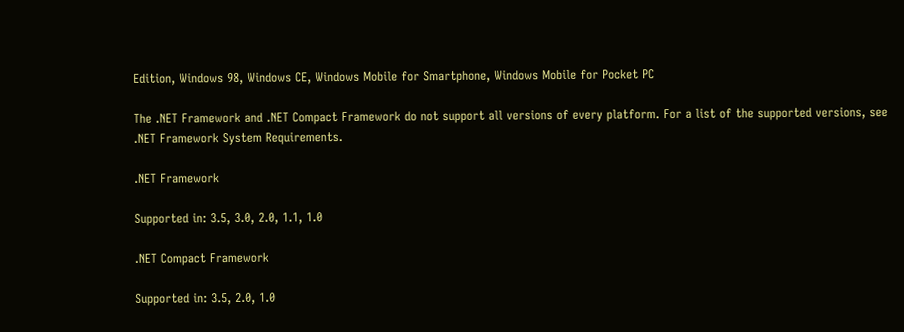Edition, Windows 98, Windows CE, Windows Mobile for Smartphone, Windows Mobile for Pocket PC

The .NET Framework and .NET Compact Framework do not support all versions of every platform. For a list of the supported versions, see .NET Framework System Requirements.

.NET Framework

Supported in: 3.5, 3.0, 2.0, 1.1, 1.0

.NET Compact Framework

Supported in: 3.5, 2.0, 1.0